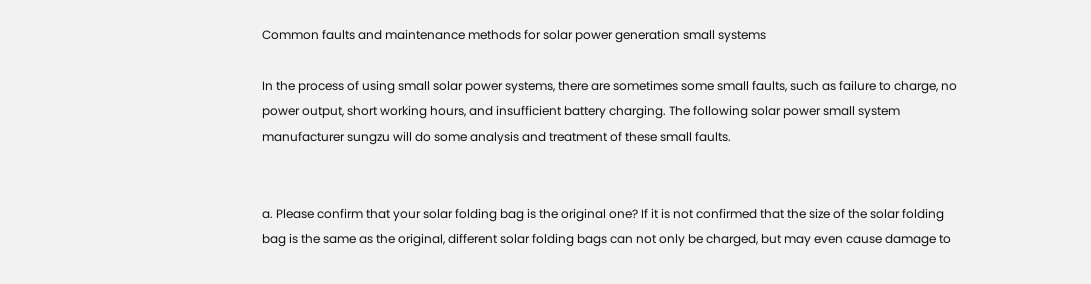Common faults and maintenance methods for solar power generation small systems

In the process of using small solar power systems, there are sometimes some small faults, such as failure to charge, no power output, short working hours, and insufficient battery charging. The following solar power small system manufacturer sungzu will do some analysis and treatment of these small faults.


a. Please confirm that your solar folding bag is the original one? If it is not confirmed that the size of the solar folding bag is the same as the original, different solar folding bags can not only be charged, but may even cause damage to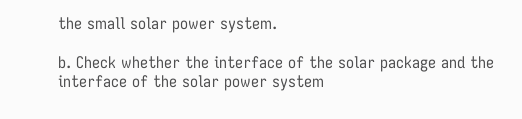the small solar power system.

b. Check whether the interface of the solar package and the interface of the solar power system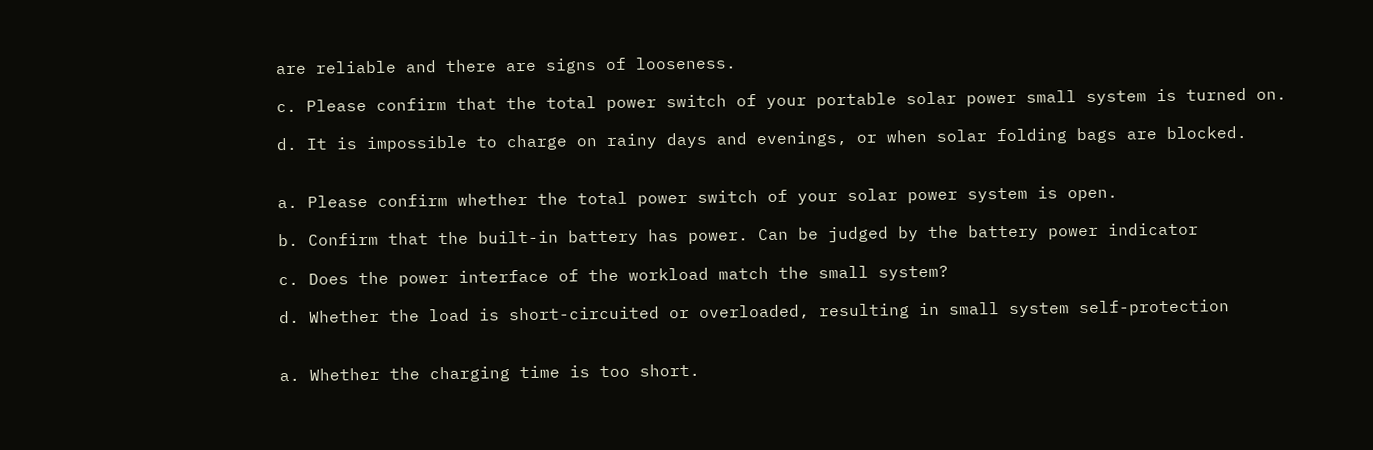are reliable and there are signs of looseness.

c. Please confirm that the total power switch of your portable solar power small system is turned on.

d. It is impossible to charge on rainy days and evenings, or when solar folding bags are blocked.


a. Please confirm whether the total power switch of your solar power system is open.

b. Confirm that the built-in battery has power. Can be judged by the battery power indicator

c. Does the power interface of the workload match the small system?

d. Whether the load is short-circuited or overloaded, resulting in small system self-protection


a. Whether the charging time is too short.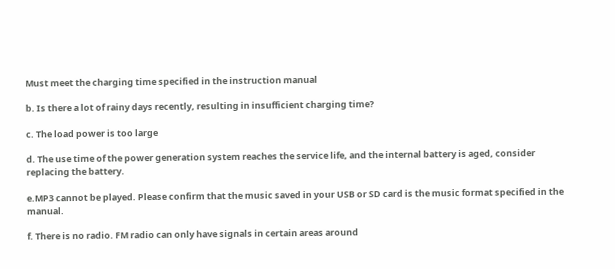Must meet the charging time specified in the instruction manual

b. Is there a lot of rainy days recently, resulting in insufficient charging time?

c. The load power is too large

d. The use time of the power generation system reaches the service life, and the internal battery is aged, consider replacing the battery.

e.MP3 cannot be played. Please confirm that the music saved in your USB or SD card is the music format specified in the manual.

f. There is no radio. FM radio can only have signals in certain areas around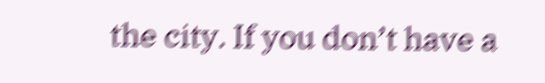the city. If you don’t have a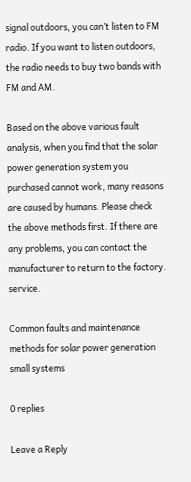signal outdoors, you can’t listen to FM radio. If you want to listen outdoors, the radio needs to buy two bands with FM and AM.

Based on the above various fault analysis, when you find that the solar power generation system you purchased cannot work, many reasons are caused by humans. Please check the above methods first. If there are any problems, you can contact the manufacturer to return to the factory. service.

Common faults and maintenance methods for solar power generation small systems

0 replies

Leave a Reply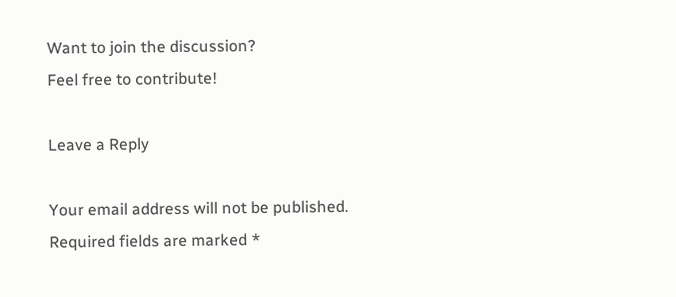Want to join the discussion?
Feel free to contribute!

Leave a Reply

Your email address will not be published. Required fields are marked *